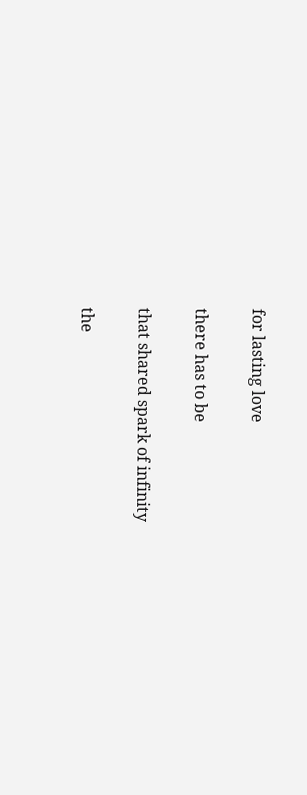for lasting love

there has to be

that shared spark of infinity

the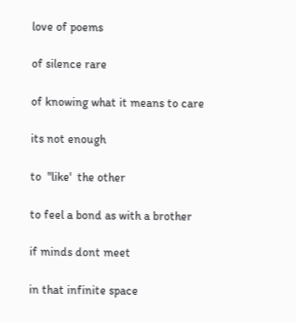love of poems

of silence rare

of knowing what it means to care

its not enough

to  "like'  the other

to feel a bond as with a brother

if minds dont meet

in that infinite space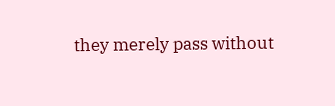they merely pass without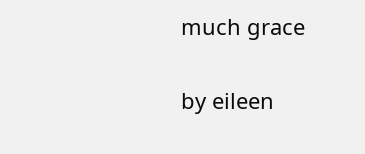much grace

by eileen